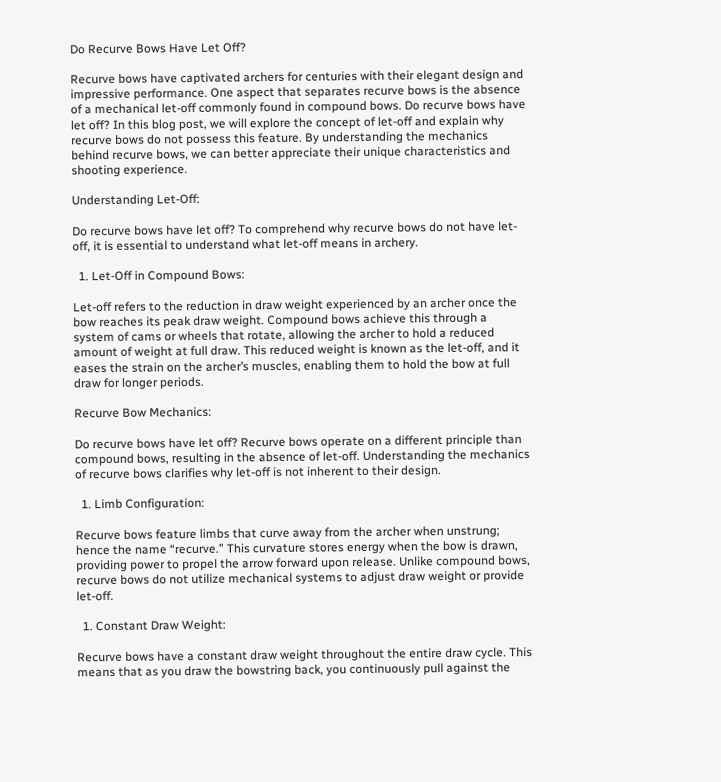Do Recurve Bows Have Let Off?

Recurve bows have captivated archers for centuries with their elegant design and impressive performance. One aspect that separates recurve bows is the absence of a mechanical let-off commonly found in compound bows. Do recurve bows have let off? In this blog post, we will explore the concept of let-off and explain why recurve bows do not possess this feature. By understanding the mechanics behind recurve bows, we can better appreciate their unique characteristics and shooting experience.

Understanding Let-Off:

Do recurve bows have let off? To comprehend why recurve bows do not have let-off, it is essential to understand what let-off means in archery.

  1. Let-Off in Compound Bows:

Let-off refers to the reduction in draw weight experienced by an archer once the bow reaches its peak draw weight. Compound bows achieve this through a system of cams or wheels that rotate, allowing the archer to hold a reduced amount of weight at full draw. This reduced weight is known as the let-off, and it eases the strain on the archer’s muscles, enabling them to hold the bow at full draw for longer periods.

Recurve Bow Mechanics:

Do recurve bows have let off? Recurve bows operate on a different principle than compound bows, resulting in the absence of let-off. Understanding the mechanics of recurve bows clarifies why let-off is not inherent to their design.

  1. Limb Configuration:

Recurve bows feature limbs that curve away from the archer when unstrung; hence the name “recurve.” This curvature stores energy when the bow is drawn, providing power to propel the arrow forward upon release. Unlike compound bows, recurve bows do not utilize mechanical systems to adjust draw weight or provide let-off.

  1. Constant Draw Weight:

Recurve bows have a constant draw weight throughout the entire draw cycle. This means that as you draw the bowstring back, you continuously pull against the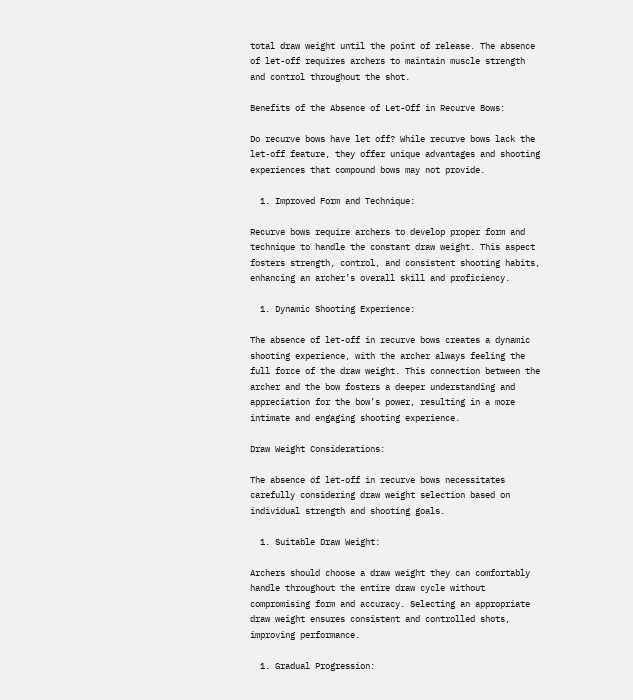total draw weight until the point of release. The absence of let-off requires archers to maintain muscle strength and control throughout the shot.

Benefits of the Absence of Let-Off in Recurve Bows:

Do recurve bows have let off? While recurve bows lack the let-off feature, they offer unique advantages and shooting experiences that compound bows may not provide.

  1. Improved Form and Technique:

Recurve bows require archers to develop proper form and technique to handle the constant draw weight. This aspect fosters strength, control, and consistent shooting habits, enhancing an archer’s overall skill and proficiency.

  1. Dynamic Shooting Experience:

The absence of let-off in recurve bows creates a dynamic shooting experience, with the archer always feeling the full force of the draw weight. This connection between the archer and the bow fosters a deeper understanding and appreciation for the bow’s power, resulting in a more intimate and engaging shooting experience.

Draw Weight Considerations:

The absence of let-off in recurve bows necessitates carefully considering draw weight selection based on individual strength and shooting goals.

  1. Suitable Draw Weight:

Archers should choose a draw weight they can comfortably handle throughout the entire draw cycle without compromising form and accuracy. Selecting an appropriate draw weight ensures consistent and controlled shots, improving performance.

  1. Gradual Progression: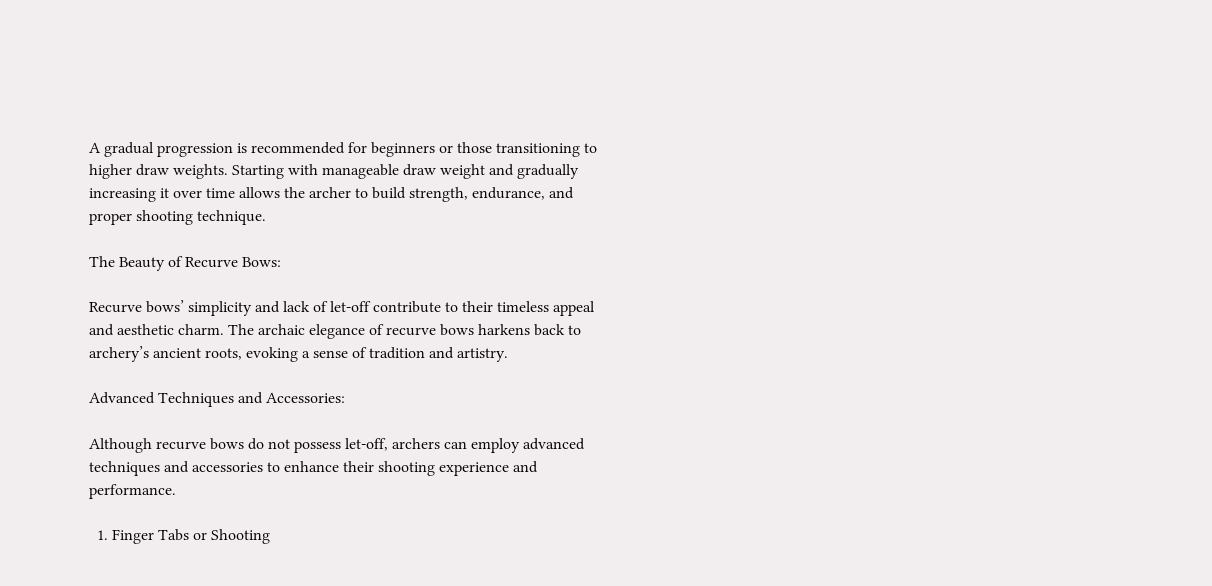A gradual progression is recommended for beginners or those transitioning to higher draw weights. Starting with manageable draw weight and gradually increasing it over time allows the archer to build strength, endurance, and proper shooting technique.

The Beauty of Recurve Bows:

Recurve bows’ simplicity and lack of let-off contribute to their timeless appeal and aesthetic charm. The archaic elegance of recurve bows harkens back to archery’s ancient roots, evoking a sense of tradition and artistry.

Advanced Techniques and Accessories:

Although recurve bows do not possess let-off, archers can employ advanced techniques and accessories to enhance their shooting experience and performance.

  1. Finger Tabs or Shooting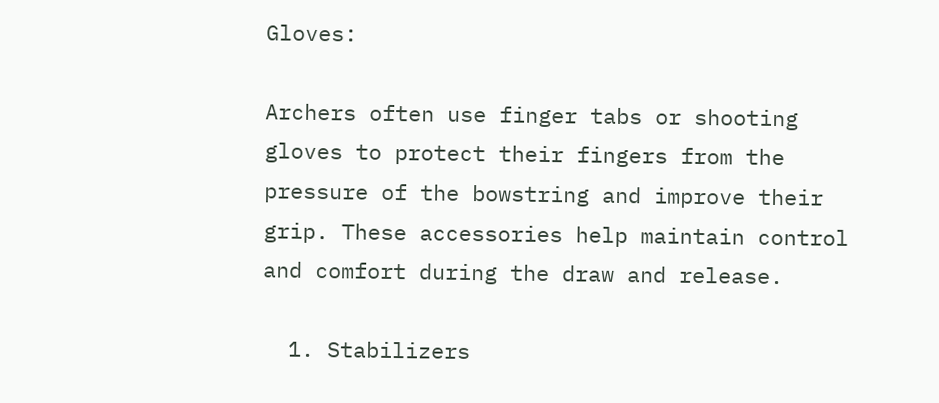Gloves:

Archers often use finger tabs or shooting gloves to protect their fingers from the pressure of the bowstring and improve their grip. These accessories help maintain control and comfort during the draw and release.

  1. Stabilizers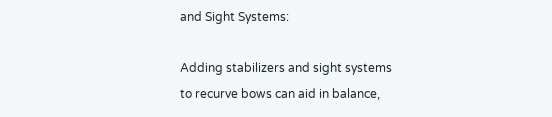and Sight Systems:

Adding stabilizers and sight systems to recurve bows can aid in balance,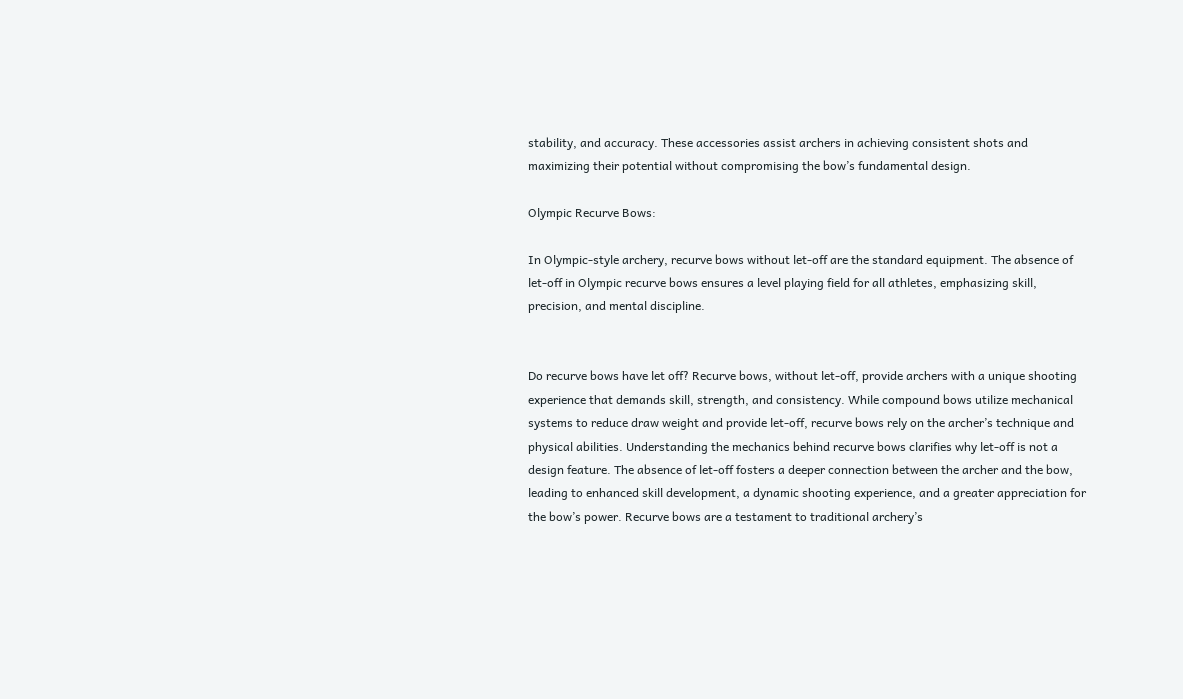stability, and accuracy. These accessories assist archers in achieving consistent shots and maximizing their potential without compromising the bow’s fundamental design.

Olympic Recurve Bows:

In Olympic-style archery, recurve bows without let-off are the standard equipment. The absence of let-off in Olympic recurve bows ensures a level playing field for all athletes, emphasizing skill, precision, and mental discipline.


Do recurve bows have let off? Recurve bows, without let-off, provide archers with a unique shooting experience that demands skill, strength, and consistency. While compound bows utilize mechanical systems to reduce draw weight and provide let-off, recurve bows rely on the archer’s technique and physical abilities. Understanding the mechanics behind recurve bows clarifies why let-off is not a design feature. The absence of let-off fosters a deeper connection between the archer and the bow, leading to enhanced skill development, a dynamic shooting experience, and a greater appreciation for the bow’s power. Recurve bows are a testament to traditional archery’s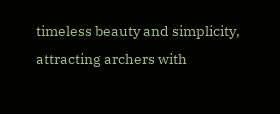timeless beauty and simplicity, attracting archers with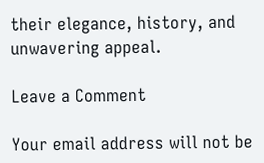their elegance, history, and unwavering appeal.

Leave a Comment

Your email address will not be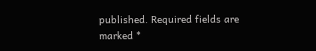published. Required fields are marked *